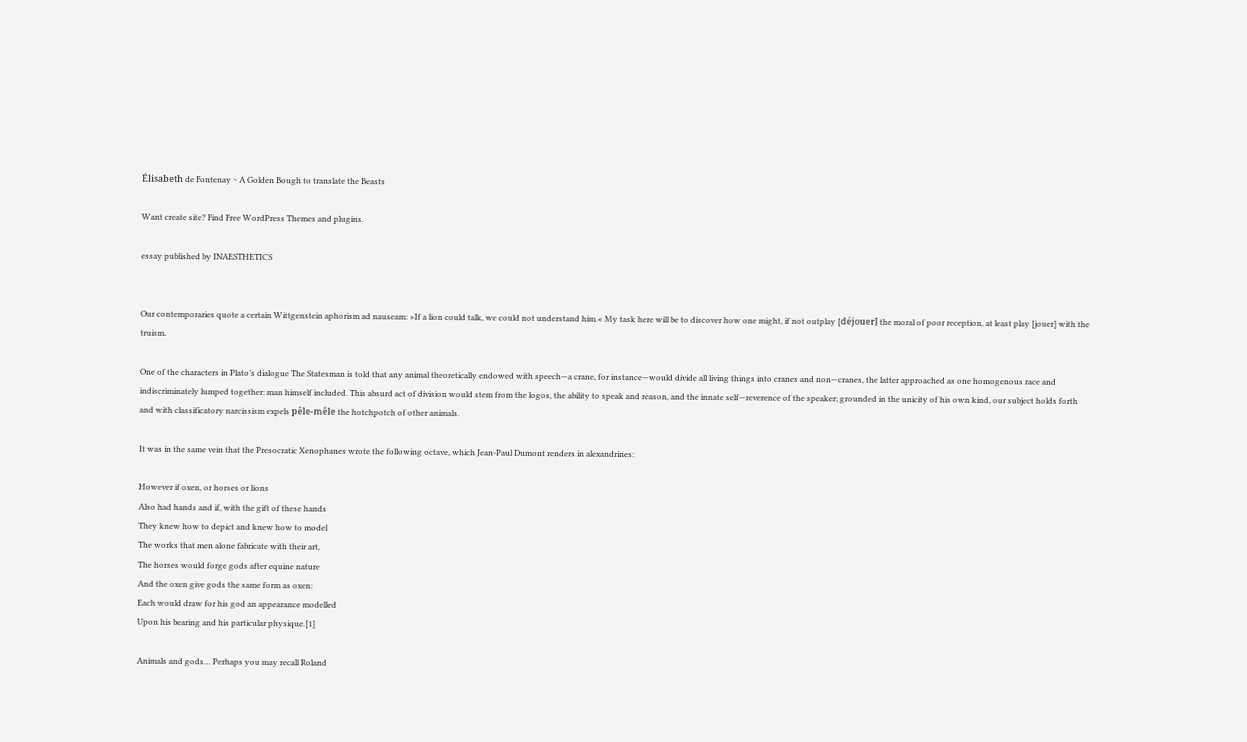Élisabeth de Fontenay ~ A Golden Bough to translate the Beasts

Want create site? Find Free WordPress Themes and plugins.

essay published by INAESTHETICS


Our contemporaries quote a certain Wittgenstein aphorism ad nauseam: »If a lion could talk, we could not understand him.« My task here will be to discover how one might, if not outplay [déjouer] the moral of poor reception, at least play [jouer] with the truism.

One of the characters in Plato’s dialogue The Statesman is told that any animal theoretically endowed with speech—a crane, for instance—would divide all living things into cranes and non—cranes, the latter approached as one homogenous race and indiscriminately lumped together: man himself included. This absurd act of division would stem from the logos, the ability to speak and reason, and the innate self—reverence of the speaker; grounded in the unicity of his own kind, our subject holds forth and with classificatory narcissism expels pêle-mêle the hotchpotch of other animals.

It was in the same vein that the Presocratic Xenophanes wrote the following octave, which Jean-Paul Dumont renders in alexandrines:

However if oxen, or horses or lions
Also had hands and if, with the gift of these hands
They knew how to depict and knew how to model
The works that men alone fabricate with their art,
The horses would forge gods after equine nature
And the oxen give gods the same form as oxen:
Each would draw for his god an appearance modelled
Upon his bearing and his particular physique.[1]

Animals and gods… Perhaps you may recall Roland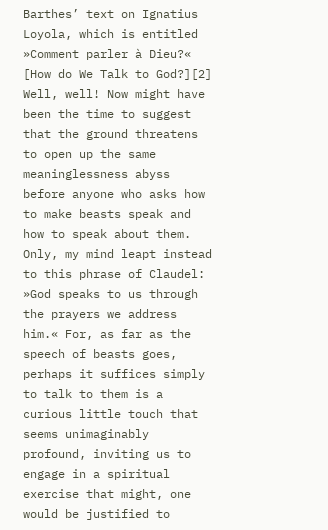Barthes’ text on Ignatius Loyola, which is entitled »Comment parler à Dieu?« [How do We Talk to God?][2] Well, well! Now might have been the time to suggest that the ground threatens to open up the same meaninglessness abyss before anyone who asks how to make beasts speak and how to speak about them. Only, my mind leapt instead to this phrase of Claudel: »God speaks to us through the prayers we address him.« For, as far as the speech of beasts goes, perhaps it suffices simply to talk to them is a curious little touch that seems unimaginably profound, inviting us to engage in a spiritual exercise that might, one would be justified to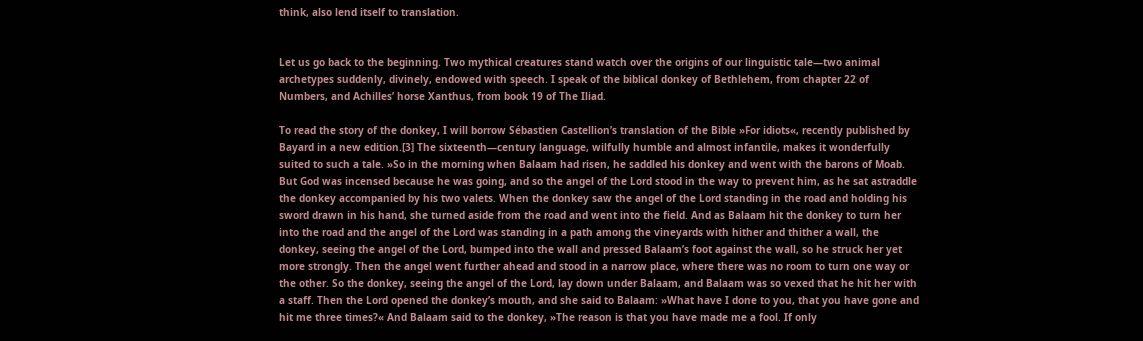think, also lend itself to translation.


Let us go back to the beginning. Two mythical creatures stand watch over the origins of our linguistic tale—two animal archetypes suddenly, divinely, endowed with speech. I speak of the biblical donkey of Bethlehem, from chapter 22 of Numbers, and Achilles’ horse Xanthus, from book 19 of The Iliad.

To read the story of the donkey, I will borrow Sébastien Castellion’s translation of the Bible »For idiots«, recently published by Bayard in a new edition.[3] The sixteenth—century language, wilfully humble and almost infantile, makes it wonderfully suited to such a tale. »So in the morning when Balaam had risen, he saddled his donkey and went with the barons of Moab. But God was incensed because he was going, and so the angel of the Lord stood in the way to prevent him, as he sat astraddle the donkey accompanied by his two valets. When the donkey saw the angel of the Lord standing in the road and holding his sword drawn in his hand, she turned aside from the road and went into the field. And as Balaam hit the donkey to turn her into the road and the angel of the Lord was standing in a path among the vineyards with hither and thither a wall, the donkey, seeing the angel of the Lord, bumped into the wall and pressed Balaam’s foot against the wall, so he struck her yet more strongly. Then the angel went further ahead and stood in a narrow place, where there was no room to turn one way or the other. So the donkey, seeing the angel of the Lord, lay down under Balaam, and Balaam was so vexed that he hit her with a staff. Then the Lord opened the donkey’s mouth, and she said to Balaam: »What have I done to you, that you have gone and hit me three times?« And Balaam said to the donkey, »The reason is that you have made me a fool. If only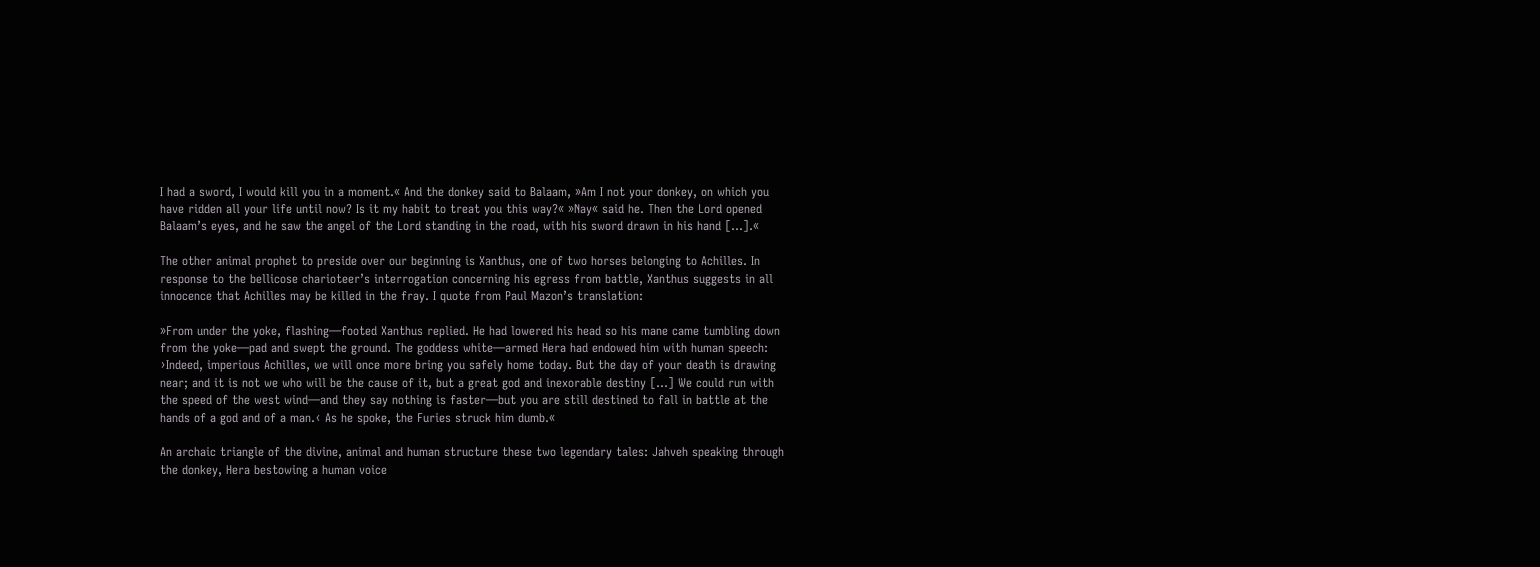I had a sword, I would kill you in a moment.« And the donkey said to Balaam, »Am I not your donkey, on which you have ridden all your life until now? Is it my habit to treat you this way?« »Nay« said he. Then the Lord opened Balaam’s eyes, and he saw the angel of the Lord standing in the road, with his sword drawn in his hand […].«

The other animal prophet to preside over our beginning is Xanthus, one of two horses belonging to Achilles. In response to the bellicose charioteer’s interrogation concerning his egress from battle, Xanthus suggests in all innocence that Achilles may be killed in the fray. I quote from Paul Mazon’s translation:

»From under the yoke, flashing—footed Xanthus replied. He had lowered his head so his mane came tumbling down from the yoke—pad and swept the ground. The goddess white—armed Hera had endowed him with human speech: ›Indeed, imperious Achilles, we will once more bring you safely home today. But the day of your death is drawing near; and it is not we who will be the cause of it, but a great god and inexorable destiny […] We could run with the speed of the west wind—and they say nothing is faster—but you are still destined to fall in battle at the hands of a god and of a man.‹ As he spoke, the Furies struck him dumb.«

An archaic triangle of the divine, animal and human structure these two legendary tales: Jahveh speaking through the donkey, Hera bestowing a human voice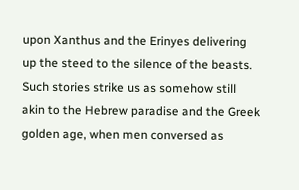upon Xanthus and the Erinyes delivering up the steed to the silence of the beasts. Such stories strike us as somehow still akin to the Hebrew paradise and the Greek golden age, when men conversed as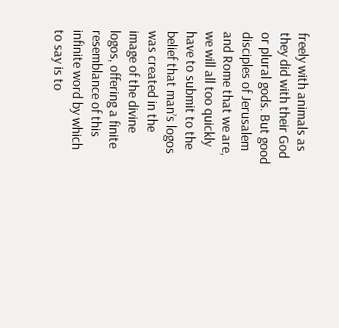freely with animals as they did with their God or plural gods. But good disciples of Jerusalem and Rome that we are, we will all too quickly have to submit to the belief that man’s logos was created in the image of the divine logos, offering a finite resemblance of this infinite word by which to say is to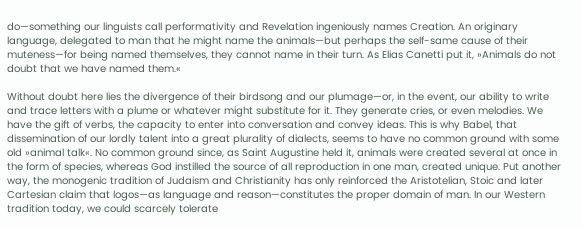do—something our linguists call performativity and Revelation ingeniously names Creation. An originary language, delegated to man that he might name the animals—but perhaps the self-same cause of their muteness—for being named themselves, they cannot name in their turn. As Elias Canetti put it, »Animals do not doubt that we have named them.«

Without doubt here lies the divergence of their birdsong and our plumage—or, in the event, our ability to write and trace letters with a plume or whatever might substitute for it. They generate cries, or even melodies. We have the gift of verbs, the capacity to enter into conversation and convey ideas. This is why Babel, that dissemination of our lordly talent into a great plurality of dialects, seems to have no common ground with some old »animal talk«. No common ground since, as Saint Augustine held it, animals were created several at once in the form of species, whereas God instilled the source of all reproduction in one man, created unique. Put another way, the monogenic tradition of Judaism and Christianity has only reinforced the Aristotelian, Stoic and later Cartesian claim that logos—as language and reason—constitutes the proper domain of man. In our Western tradition today, we could scarcely tolerate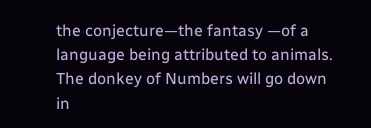the conjecture—the fantasy —of a language being attributed to animals. The donkey of Numbers will go down in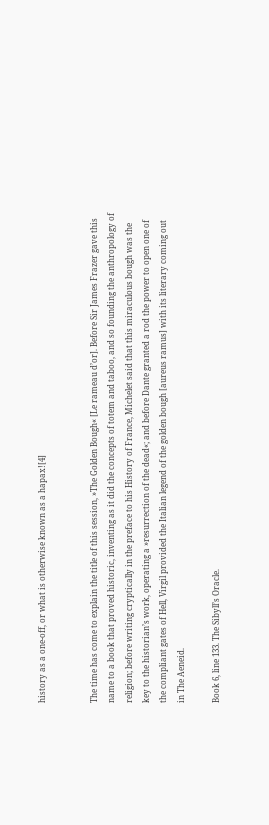history as a one-off, or what is otherwise known as a hapax![4]


The time has come to explain the title of this session, »The Golden Bough« [Le rameau d’or]. Before Sir James Frazer gave this name to a book that proved historic, inventing as it did the concepts of totem and taboo, and so founding the anthropology of religion; before writing cryptically in the preface to his History of France, Michelet said that this miraculous bough was the key to the historian’s work, operating a »resurrection of the dead«; and before Dante granted a rod the power to open one of the compliant gates of Hell, Virgil provided the Italian legend of the golden bough [aureus ramus] with its literary coming out in The Aeneid.

Book 6, line 133. The Sibyll’s Oracle.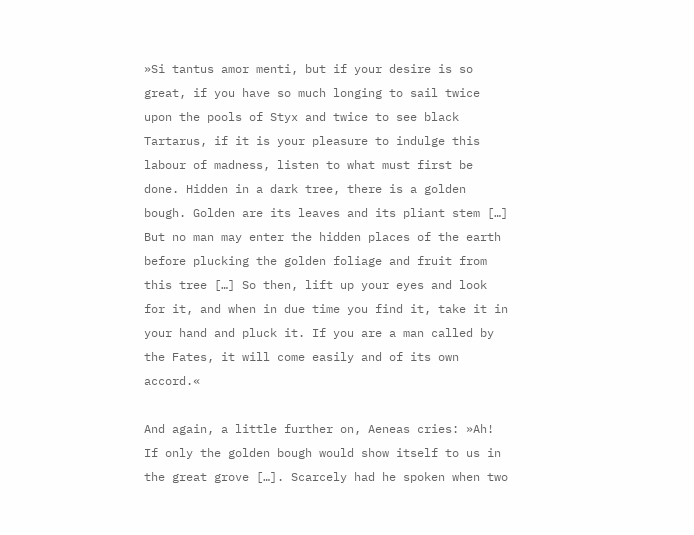»Si tantus amor menti, but if your desire is so great, if you have so much longing to sail twice upon the pools of Styx and twice to see black Tartarus, if it is your pleasure to indulge this labour of madness, listen to what must first be done. Hidden in a dark tree, there is a golden bough. Golden are its leaves and its pliant stem […] But no man may enter the hidden places of the earth before plucking the golden foliage and fruit from this tree […] So then, lift up your eyes and look for it, and when in due time you find it, take it in your hand and pluck it. If you are a man called by the Fates, it will come easily and of its own accord.«

And again, a little further on, Aeneas cries: »Ah! If only the golden bough would show itself to us in the great grove […]. Scarcely had he spoken when two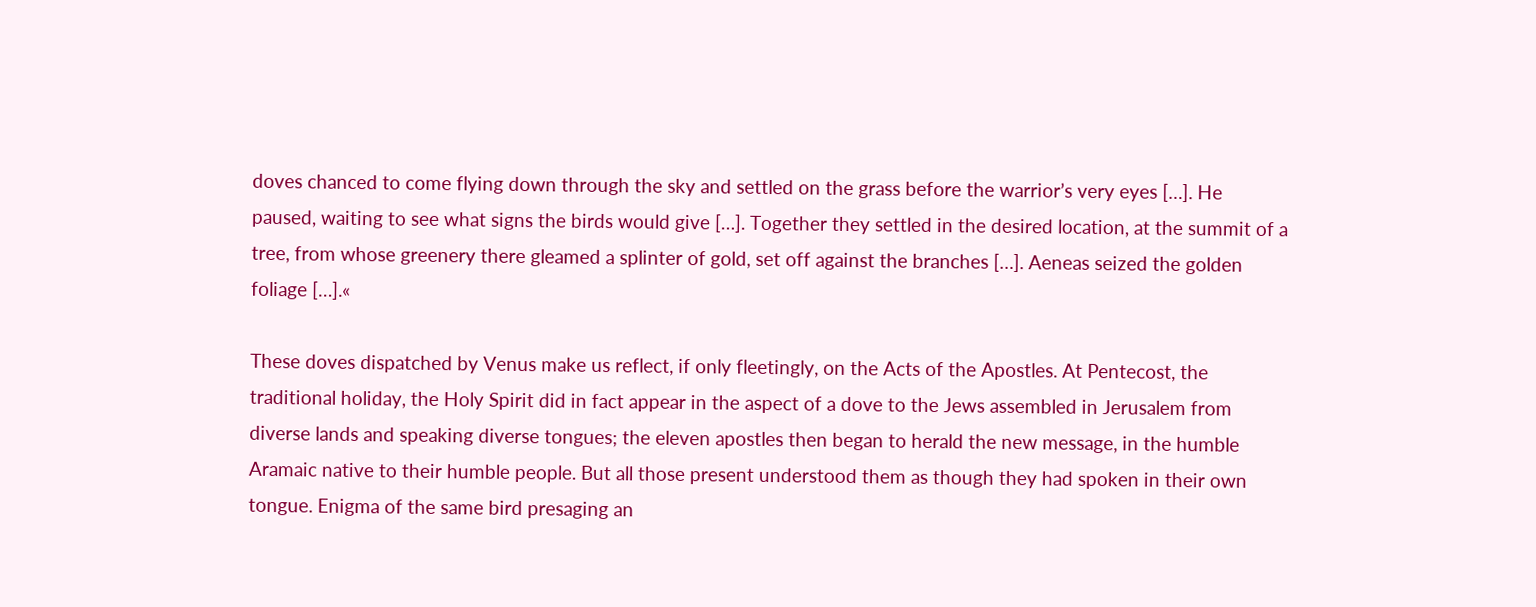doves chanced to come flying down through the sky and settled on the grass before the warrior’s very eyes […]. He paused, waiting to see what signs the birds would give […]. Together they settled in the desired location, at the summit of a tree, from whose greenery there gleamed a splinter of gold, set off against the branches […]. Aeneas seized the golden foliage […].«

These doves dispatched by Venus make us reflect, if only fleetingly, on the Acts of the Apostles. At Pentecost, the traditional holiday, the Holy Spirit did in fact appear in the aspect of a dove to the Jews assembled in Jerusalem from diverse lands and speaking diverse tongues; the eleven apostles then began to herald the new message, in the humble Aramaic native to their humble people. But all those present understood them as though they had spoken in their own tongue. Enigma of the same bird presaging an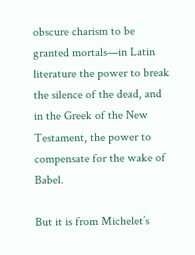obscure charism to be granted mortals—in Latin literature the power to break the silence of the dead, and in the Greek of the New Testament, the power to compensate for the wake of Babel.

But it is from Michelet’s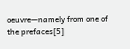oeuvre—namely from one of the prefaces[5]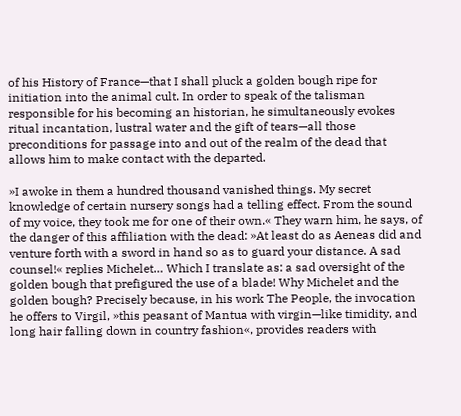of his History of France—that I shall pluck a golden bough ripe for initiation into the animal cult. In order to speak of the talisman responsible for his becoming an historian, he simultaneously evokes ritual incantation, lustral water and the gift of tears—all those preconditions for passage into and out of the realm of the dead that allows him to make contact with the departed.

»I awoke in them a hundred thousand vanished things. My secret knowledge of certain nursery songs had a telling effect. From the sound of my voice, they took me for one of their own.« They warn him, he says, of the danger of this affiliation with the dead: »At least do as Aeneas did and venture forth with a sword in hand so as to guard your distance. A sad counsel!« replies Michelet… Which I translate as: a sad oversight of the golden bough that prefigured the use of a blade! Why Michelet and the golden bough? Precisely because, in his work The People, the invocation he offers to Virgil, »this peasant of Mantua with virgin—like timidity, and long hair falling down in country fashion«, provides readers with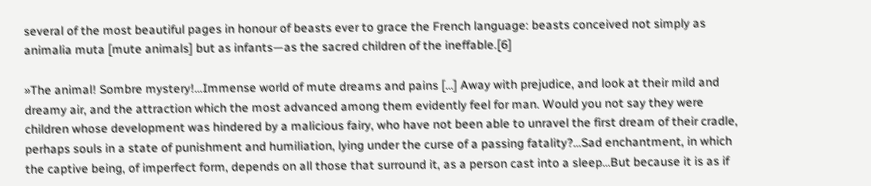several of the most beautiful pages in honour of beasts ever to grace the French language: beasts conceived not simply as animalia muta [mute animals] but as infants—as the sacred children of the ineffable.[6]

»The animal! Sombre mystery!…Immense world of mute dreams and pains […] Away with prejudice, and look at their mild and dreamy air, and the attraction which the most advanced among them evidently feel for man. Would you not say they were children whose development was hindered by a malicious fairy, who have not been able to unravel the first dream of their cradle, perhaps souls in a state of punishment and humiliation, lying under the curse of a passing fatality?…Sad enchantment, in which the captive being, of imperfect form, depends on all those that surround it, as a person cast into a sleep…But because it is as if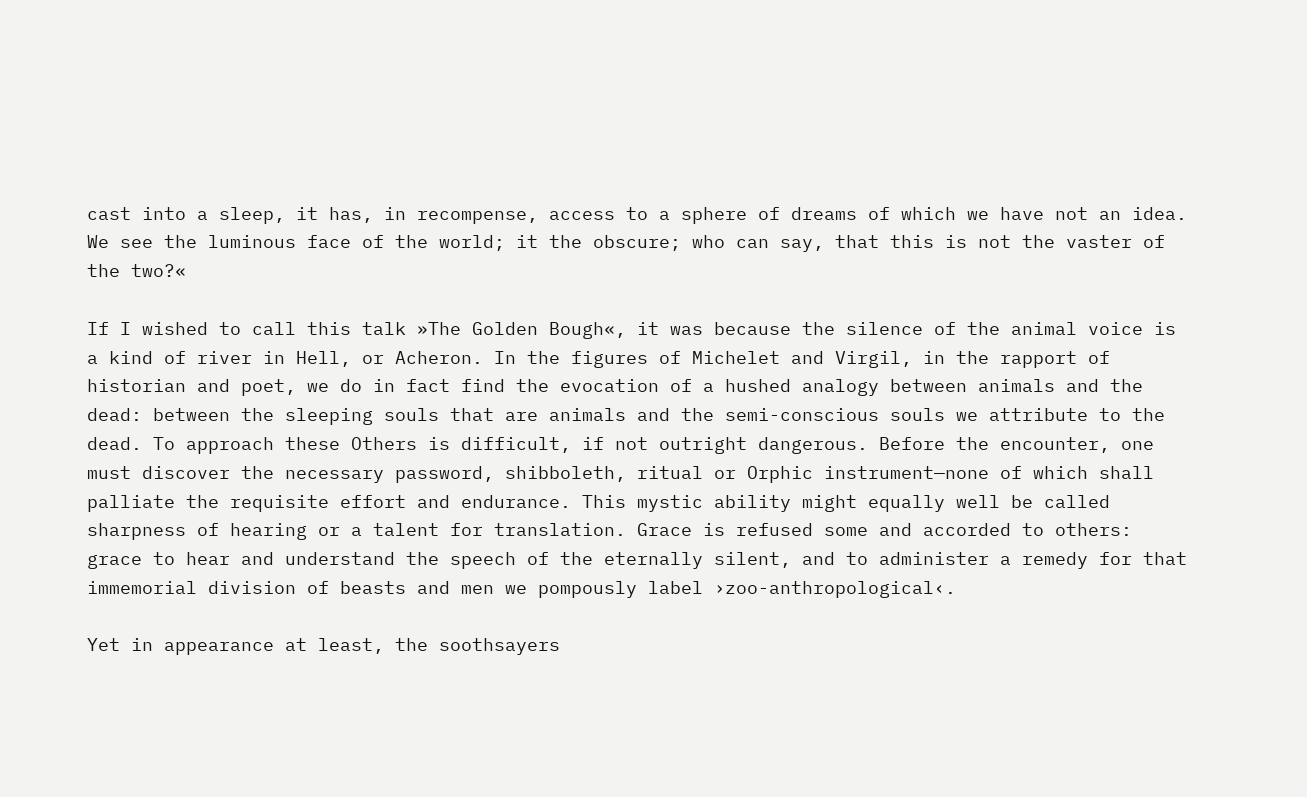cast into a sleep, it has, in recompense, access to a sphere of dreams of which we have not an idea. We see the luminous face of the world; it the obscure; who can say, that this is not the vaster of the two?«

If I wished to call this talk »The Golden Bough«, it was because the silence of the animal voice is a kind of river in Hell, or Acheron. In the figures of Michelet and Virgil, in the rapport of historian and poet, we do in fact find the evocation of a hushed analogy between animals and the dead: between the sleeping souls that are animals and the semi-conscious souls we attribute to the dead. To approach these Others is difficult, if not outright dangerous. Before the encounter, one must discover the necessary password, shibboleth, ritual or Orphic instrument—none of which shall palliate the requisite effort and endurance. This mystic ability might equally well be called sharpness of hearing or a talent for translation. Grace is refused some and accorded to others: grace to hear and understand the speech of the eternally silent, and to administer a remedy for that immemorial division of beasts and men we pompously label ›zoo-anthropological‹.

Yet in appearance at least, the soothsayers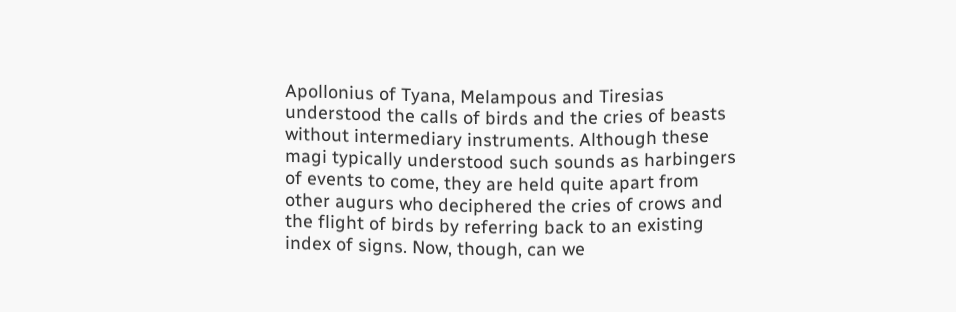Apollonius of Tyana, Melampous and Tiresias understood the calls of birds and the cries of beasts without intermediary instruments. Although these magi typically understood such sounds as harbingers of events to come, they are held quite apart from other augurs who deciphered the cries of crows and the flight of birds by referring back to an existing index of signs. Now, though, can we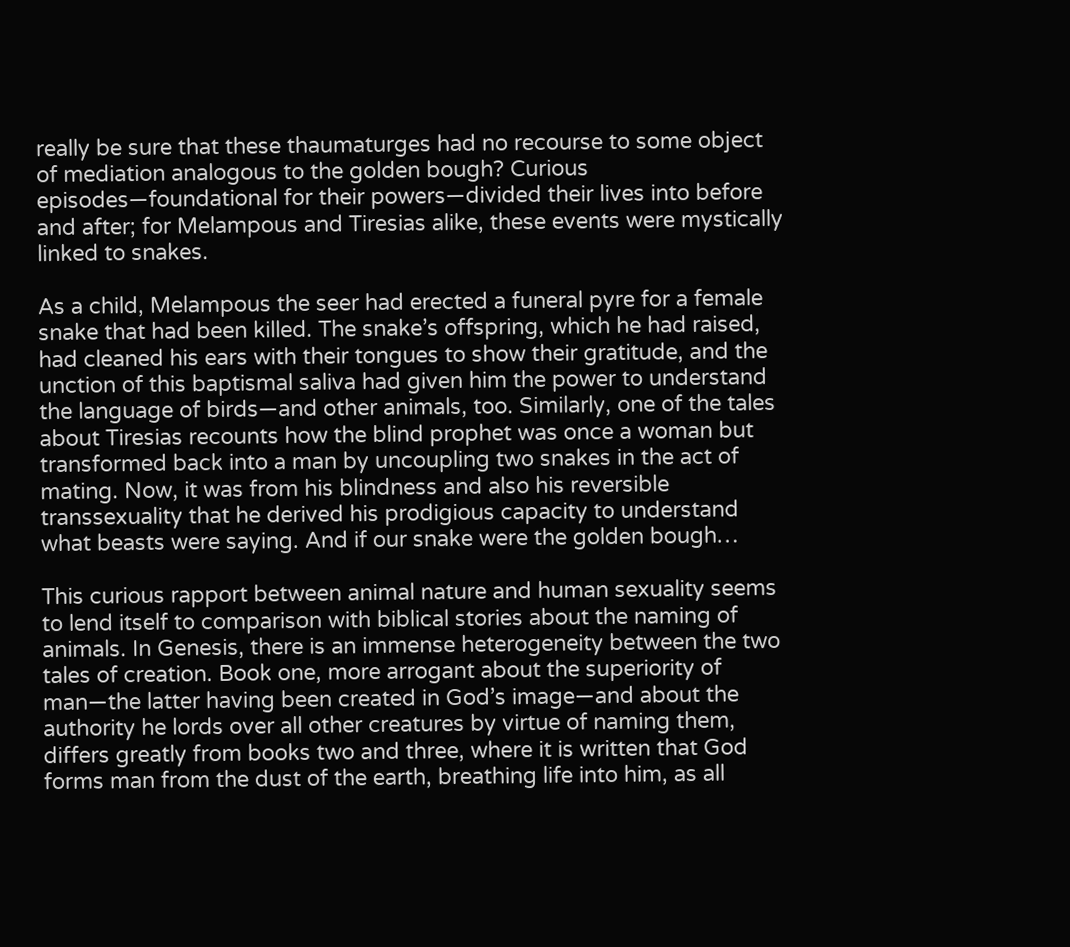really be sure that these thaumaturges had no recourse to some object of mediation analogous to the golden bough? Curious episodes—foundational for their powers—divided their lives into before and after; for Melampous and Tiresias alike, these events were mystically linked to snakes.

As a child, Melampous the seer had erected a funeral pyre for a female snake that had been killed. The snake’s offspring, which he had raised, had cleaned his ears with their tongues to show their gratitude, and the unction of this baptismal saliva had given him the power to understand the language of birds—and other animals, too. Similarly, one of the tales about Tiresias recounts how the blind prophet was once a woman but transformed back into a man by uncoupling two snakes in the act of mating. Now, it was from his blindness and also his reversible transsexuality that he derived his prodigious capacity to understand what beasts were saying. And if our snake were the golden bough…

This curious rapport between animal nature and human sexuality seems to lend itself to comparison with biblical stories about the naming of animals. In Genesis, there is an immense heterogeneity between the two tales of creation. Book one, more arrogant about the superiority of man—the latter having been created in God’s image—and about the authority he lords over all other creatures by virtue of naming them, differs greatly from books two and three, where it is written that God forms man from the dust of the earth, breathing life into him, as all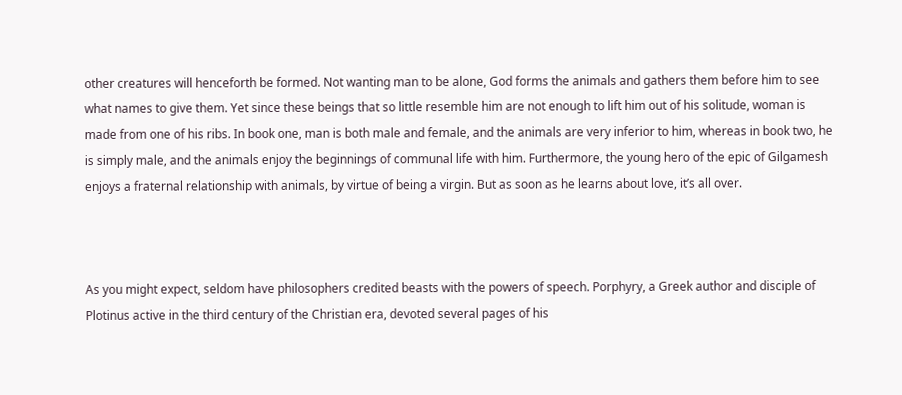other creatures will henceforth be formed. Not wanting man to be alone, God forms the animals and gathers them before him to see what names to give them. Yet since these beings that so little resemble him are not enough to lift him out of his solitude, woman is made from one of his ribs. In book one, man is both male and female, and the animals are very inferior to him, whereas in book two, he is simply male, and the animals enjoy the beginnings of communal life with him. Furthermore, the young hero of the epic of Gilgamesh enjoys a fraternal relationship with animals, by virtue of being a virgin. But as soon as he learns about love, it’s all over.



As you might expect, seldom have philosophers credited beasts with the powers of speech. Porphyry, a Greek author and disciple of Plotinus active in the third century of the Christian era, devoted several pages of his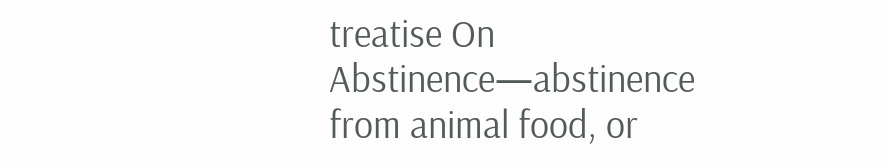treatise On Abstinence—abstinence from animal food, or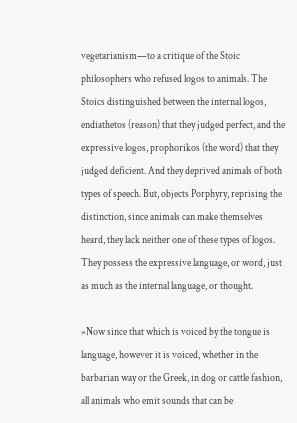vegetarianism—to a critique of the Stoic philosophers who refused logos to animals. The Stoics distinguished between the internal logos, endiathetos (reason) that they judged perfect, and the expressive logos, prophorikos (the word) that they judged deficient. And they deprived animals of both types of speech. But, objects Porphyry, reprising the distinction, since animals can make themselves heard, they lack neither one of these types of logos. They possess the expressive language, or word, just as much as the internal language, or thought.

»Now since that which is voiced by the tongue is language, however it is voiced, whether in the barbarian way or the Greek, in dog or cattle fashion, all animals who emit sounds that can be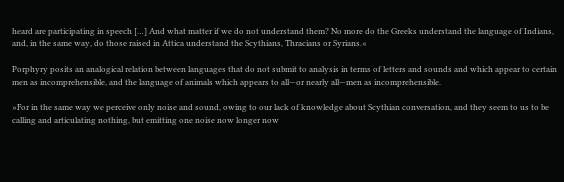heard are participating in speech […] And what matter if we do not understand them? No more do the Greeks understand the language of Indians, and, in the same way, do those raised in Attica understand the Scythians, Thracians or Syrians.«

Porphyry posits an analogical relation between languages that do not submit to analysis in terms of letters and sounds and which appear to certain men as incomprehensible, and the language of animals which appears to all—or nearly all—men as incomprehensible.

»For in the same way we perceive only noise and sound, owing to our lack of knowledge about Scythian conversation, and they seem to us to be calling and articulating nothing, but emitting one noise now longer now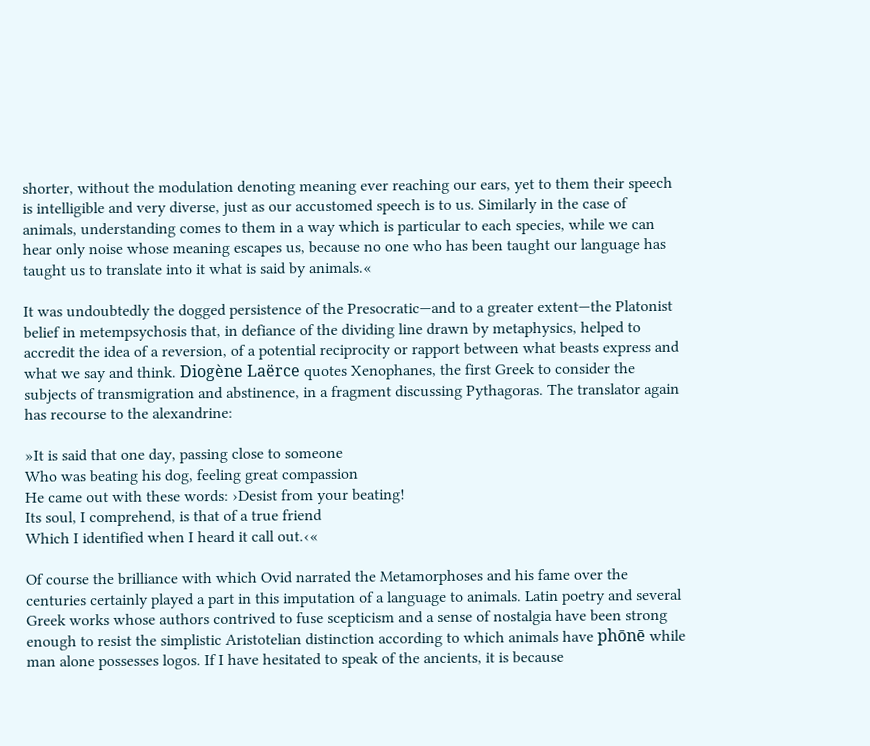shorter, without the modulation denoting meaning ever reaching our ears, yet to them their speech is intelligible and very diverse, just as our accustomed speech is to us. Similarly in the case of animals, understanding comes to them in a way which is particular to each species, while we can hear only noise whose meaning escapes us, because no one who has been taught our language has taught us to translate into it what is said by animals.«

It was undoubtedly the dogged persistence of the Presocratic—and to a greater extent—the Platonist belief in metempsychosis that, in defiance of the dividing line drawn by metaphysics, helped to accredit the idea of a reversion, of a potential reciprocity or rapport between what beasts express and what we say and think. Diogène Laërce quotes Xenophanes, the first Greek to consider the subjects of transmigration and abstinence, in a fragment discussing Pythagoras. The translator again has recourse to the alexandrine:

»It is said that one day, passing close to someone
Who was beating his dog, feeling great compassion
He came out with these words: ›Desist from your beating!
Its soul, I comprehend, is that of a true friend
Which I identified when I heard it call out.‹«

Of course the brilliance with which Ovid narrated the Metamorphoses and his fame over the centuries certainly played a part in this imputation of a language to animals. Latin poetry and several Greek works whose authors contrived to fuse scepticism and a sense of nostalgia have been strong enough to resist the simplistic Aristotelian distinction according to which animals have phōnē while man alone possesses logos. If I have hesitated to speak of the ancients, it is because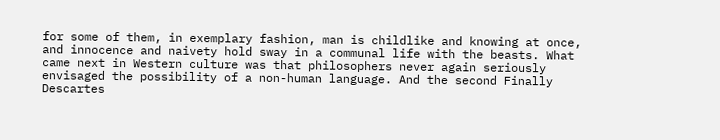for some of them, in exemplary fashion, man is childlike and knowing at once, and innocence and naivety hold sway in a communal life with the beasts. What came next in Western culture was that philosophers never again seriously envisaged the possibility of a non-human language. And the second Finally Descartes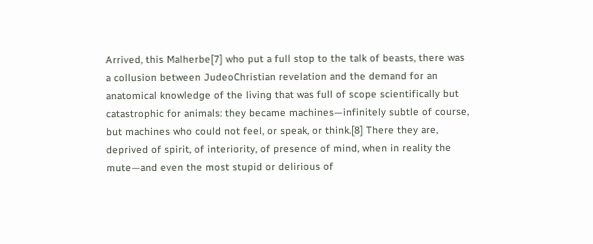Arrived, this Malherbe[7] who put a full stop to the talk of beasts, there was a collusion between JudeoChristian revelation and the demand for an anatomical knowledge of the living that was full of scope scientifically but catastrophic for animals: they became machines—infinitely subtle of course, but machines who could not feel, or speak, or think.[8] There they are, deprived of spirit, of interiority, of presence of mind, when in reality the mute—and even the most stupid or delirious of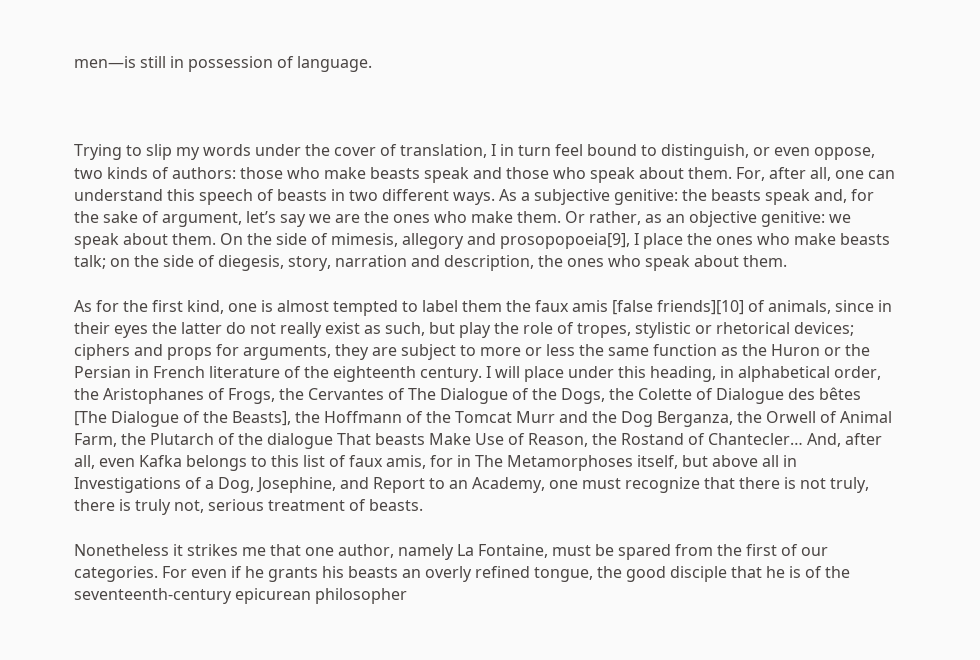men—is still in possession of language.



Trying to slip my words under the cover of translation, I in turn feel bound to distinguish, or even oppose, two kinds of authors: those who make beasts speak and those who speak about them. For, after all, one can understand this speech of beasts in two different ways. As a subjective genitive: the beasts speak and, for the sake of argument, let’s say we are the ones who make them. Or rather, as an objective genitive: we speak about them. On the side of mimesis, allegory and prosopopoeia[9], I place the ones who make beasts talk; on the side of diegesis, story, narration and description, the ones who speak about them.

As for the first kind, one is almost tempted to label them the faux amis [false friends][10] of animals, since in their eyes the latter do not really exist as such, but play the role of tropes, stylistic or rhetorical devices; ciphers and props for arguments, they are subject to more or less the same function as the Huron or the Persian in French literature of the eighteenth century. I will place under this heading, in alphabetical order, the Aristophanes of Frogs, the Cervantes of The Dialogue of the Dogs, the Colette of Dialogue des bêtes [The Dialogue of the Beasts], the Hoffmann of the Tomcat Murr and the Dog Berganza, the Orwell of Animal Farm, the Plutarch of the dialogue That beasts Make Use of Reason, the Rostand of Chantecler… And, after all, even Kafka belongs to this list of faux amis, for in The Metamorphoses itself, but above all in Investigations of a Dog, Josephine, and Report to an Academy, one must recognize that there is not truly, there is truly not, serious treatment of beasts.

Nonetheless it strikes me that one author, namely La Fontaine, must be spared from the first of our categories. For even if he grants his beasts an overly refined tongue, the good disciple that he is of the seventeenth-century epicurean philosopher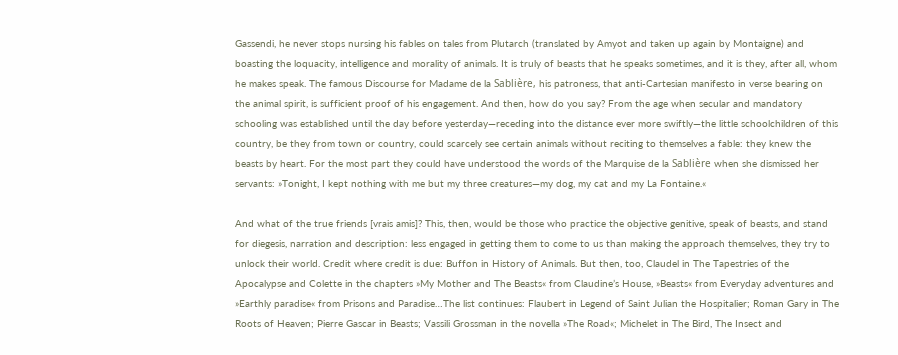Gassendi, he never stops nursing his fables on tales from Plutarch (translated by Amyot and taken up again by Montaigne) and boasting the loquacity, intelligence and morality of animals. It is truly of beasts that he speaks sometimes, and it is they, after all, whom he makes speak. The famous Discourse for Madame de la Sablière, his patroness, that anti-Cartesian manifesto in verse bearing on the animal spirit, is sufficient proof of his engagement. And then, how do you say? From the age when secular and mandatory schooling was established until the day before yesterday—receding into the distance ever more swiftly—the little schoolchildren of this country, be they from town or country, could scarcely see certain animals without reciting to themselves a fable: they knew the beasts by heart. For the most part they could have understood the words of the Marquise de la Sablière when she dismissed her servants: »Tonight, I kept nothing with me but my three creatures—my dog, my cat and my La Fontaine.«

And what of the true friends [vrais amis]? This, then, would be those who practice the objective genitive, speak of beasts, and stand for diegesis, narration and description: less engaged in getting them to come to us than making the approach themselves, they try to unlock their world. Credit where credit is due: Buffon in History of Animals. But then, too, Claudel in The Tapestries of the Apocalypse and Colette in the chapters »My Mother and The Beasts« from Claudine’s House, »Beasts« from Everyday adventures and »Earthly paradise« from Prisons and Paradise…The list continues: Flaubert in Legend of Saint Julian the Hospitalier; Roman Gary in The Roots of Heaven; Pierre Gascar in Beasts; Vassili Grossman in the novella »The Road«; Michelet in The Bird, The Insect and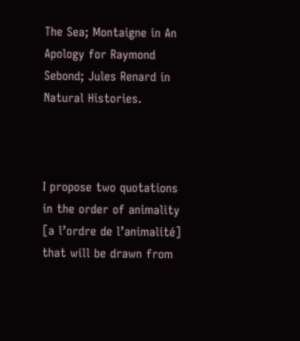The Sea; Montaigne in An Apology for Raymond Sebond; Jules Renard in Natural Histories.



I propose two quotations in the order of animality [a l’ordre de l’animalité] that will be drawn from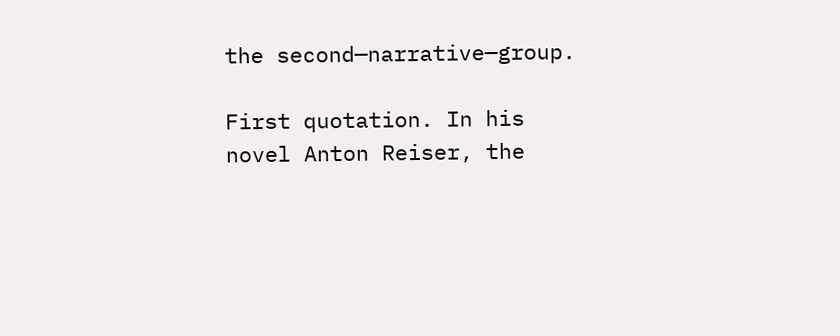the second—narrative—group.

First quotation. In his novel Anton Reiser, the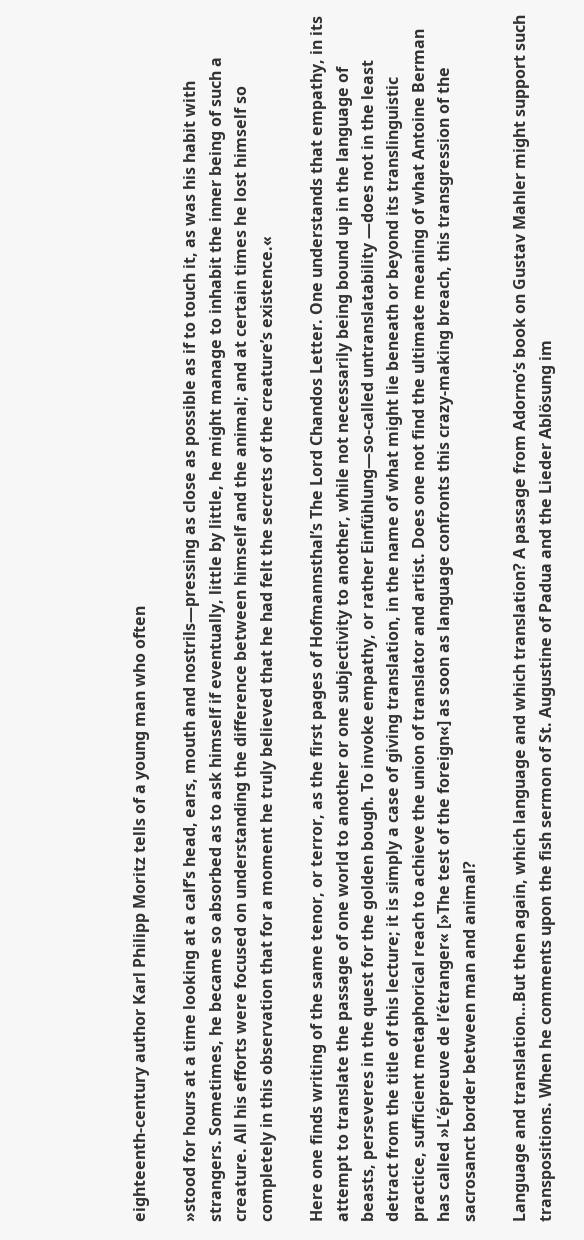eighteenth-century author Karl Philipp Moritz tells of a young man who often

»stood for hours at a time looking at a calf’s head, ears, mouth and nostrils—pressing as close as possible as if to touch it, as was his habit with strangers. Sometimes, he became so absorbed as to ask himself if eventually, little by little, he might manage to inhabit the inner being of such a creature. All his efforts were focused on understanding the difference between himself and the animal; and at certain times he lost himself so completely in this observation that for a moment he truly believed that he had felt the secrets of the creature’s existence.«

Here one finds writing of the same tenor, or terror, as the first pages of Hofmannsthal’s The Lord Chandos Letter. One understands that empathy, in its attempt to translate the passage of one world to another or one subjectivity to another, while not necessarily being bound up in the language of beasts, perseveres in the quest for the golden bough. To invoke empathy, or rather Einfühlung—so-called untranslatability —does not in the least detract from the title of this lecture; it is simply a case of giving translation, in the name of what might lie beneath or beyond its translinguistic practice, sufficient metaphorical reach to achieve the union of translator and artist. Does one not find the ultimate meaning of what Antoine Berman has called »L’épreuve de l’étranger« [»The test of the foreign«] as soon as language confronts this crazy-making breach, this transgression of the sacrosanct border between man and animal?

Language and translation…But then again, which language and which translation? A passage from Adorno’s book on Gustav Mahler might support such transpositions. When he comments upon the fish sermon of St. Augustine of Padua and the Lieder Ablösung im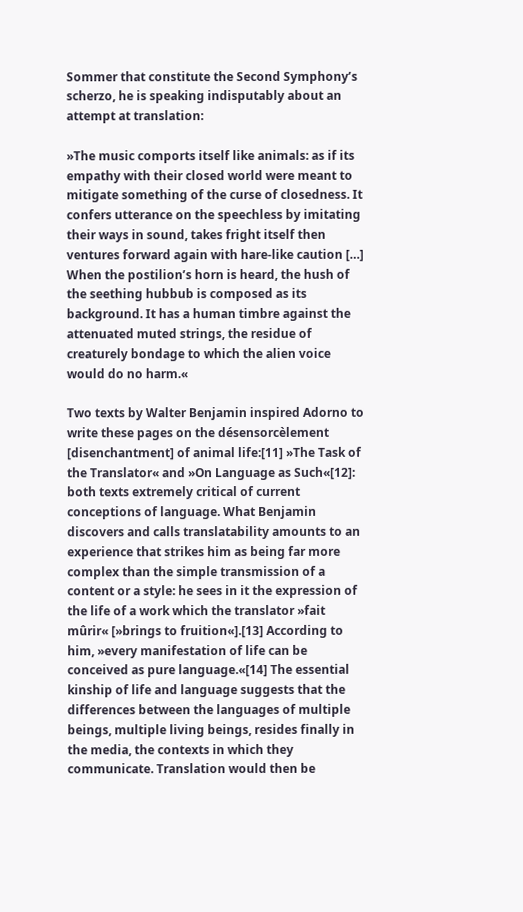Sommer that constitute the Second Symphony’s scherzo, he is speaking indisputably about an attempt at translation:

»The music comports itself like animals: as if its empathy with their closed world were meant to mitigate something of the curse of closedness. It confers utterance on the speechless by imitating their ways in sound, takes fright itself then ventures forward again with hare-like caution […] When the postilion’s horn is heard, the hush of the seething hubbub is composed as its background. It has a human timbre against the attenuated muted strings, the residue of creaturely bondage to which the alien voice would do no harm.«

Two texts by Walter Benjamin inspired Adorno to write these pages on the désensorcèlement [disenchantment] of animal life:[11] »The Task of the Translator« and »On Language as Such«[12]: both texts extremely critical of current conceptions of language. What Benjamin discovers and calls translatability amounts to an experience that strikes him as being far more complex than the simple transmission of a content or a style: he sees in it the expression of the life of a work which the translator »fait mûrir« [»brings to fruition«].[13] According to him, »every manifestation of life can be conceived as pure language.«[14] The essential kinship of life and language suggests that the differences between the languages of multiple beings, multiple living beings, resides finally in the media, the contexts in which they communicate. Translation would then be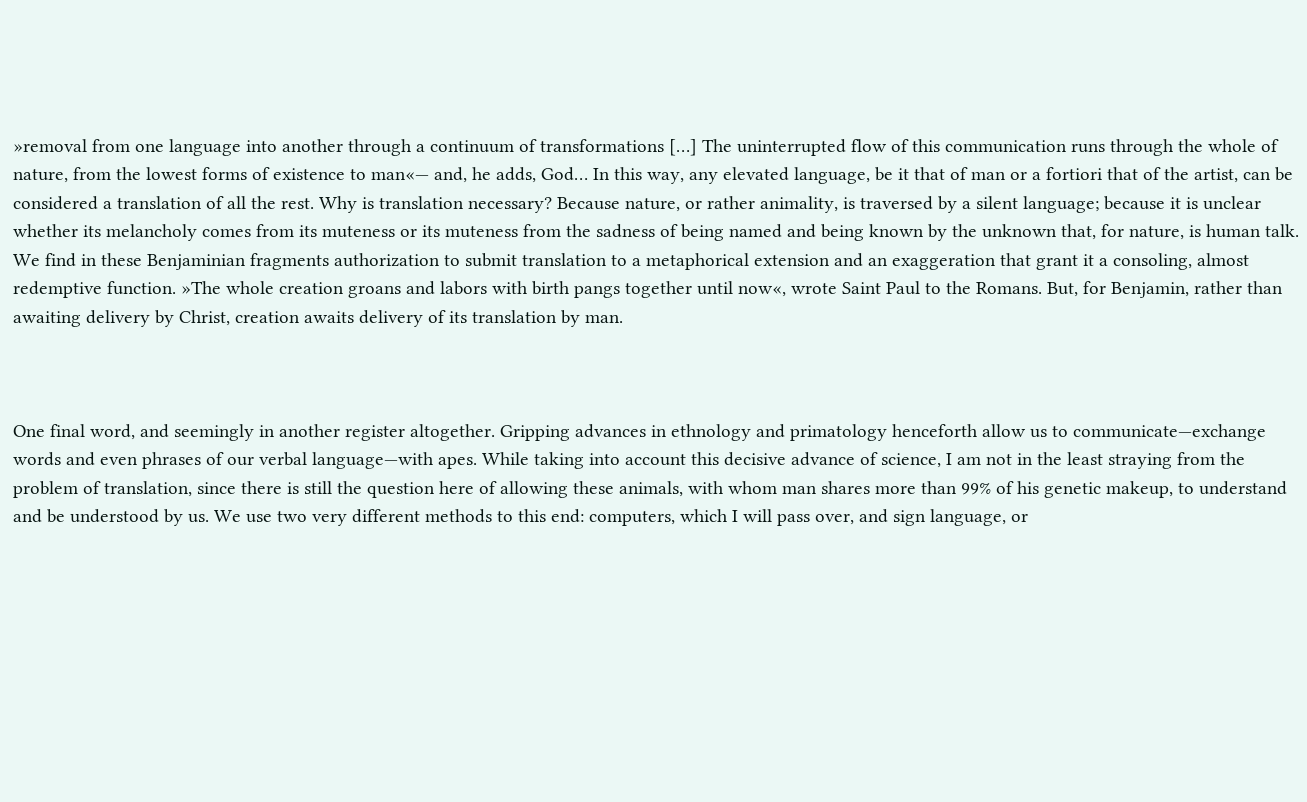»removal from one language into another through a continuum of transformations […] The uninterrupted flow of this communication runs through the whole of nature, from the lowest forms of existence to man«— and, he adds, God… In this way, any elevated language, be it that of man or a fortiori that of the artist, can be considered a translation of all the rest. Why is translation necessary? Because nature, or rather animality, is traversed by a silent language; because it is unclear whether its melancholy comes from its muteness or its muteness from the sadness of being named and being known by the unknown that, for nature, is human talk. We find in these Benjaminian fragments authorization to submit translation to a metaphorical extension and an exaggeration that grant it a consoling, almost redemptive function. »The whole creation groans and labors with birth pangs together until now«, wrote Saint Paul to the Romans. But, for Benjamin, rather than awaiting delivery by Christ, creation awaits delivery of its translation by man.



One final word, and seemingly in another register altogether. Gripping advances in ethnology and primatology henceforth allow us to communicate—exchange words and even phrases of our verbal language—with apes. While taking into account this decisive advance of science, I am not in the least straying from the problem of translation, since there is still the question here of allowing these animals, with whom man shares more than 99% of his genetic makeup, to understand and be understood by us. We use two very different methods to this end: computers, which I will pass over, and sign language, or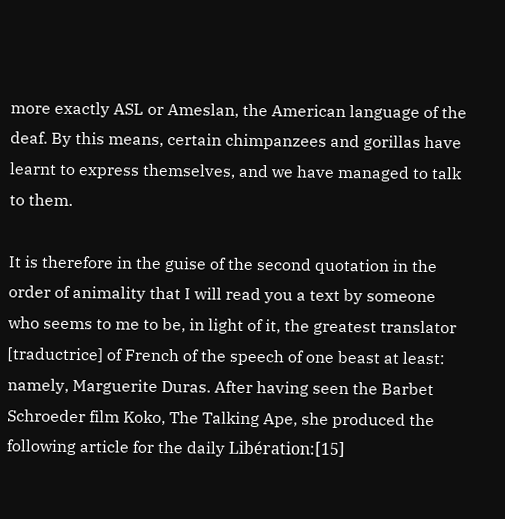more exactly ASL or Ameslan, the American language of the deaf. By this means, certain chimpanzees and gorillas have learnt to express themselves, and we have managed to talk to them.

It is therefore in the guise of the second quotation in the order of animality that I will read you a text by someone who seems to me to be, in light of it, the greatest translator [traductrice] of French of the speech of one beast at least: namely, Marguerite Duras. After having seen the Barbet Schroeder film Koko, The Talking Ape, she produced the following article for the daily Libération:[15]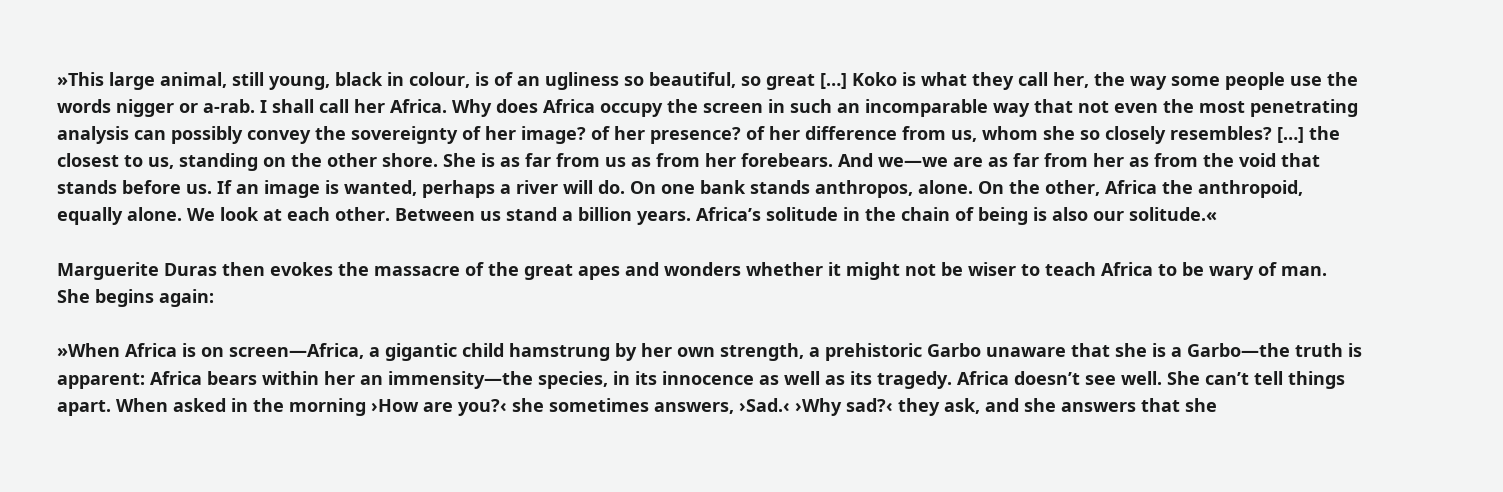»This large animal, still young, black in colour, is of an ugliness so beautiful, so great […] Koko is what they call her, the way some people use the words nigger or a-rab. I shall call her Africa. Why does Africa occupy the screen in such an incomparable way that not even the most penetrating analysis can possibly convey the sovereignty of her image? of her presence? of her difference from us, whom she so closely resembles? […] the closest to us, standing on the other shore. She is as far from us as from her forebears. And we—we are as far from her as from the void that stands before us. If an image is wanted, perhaps a river will do. On one bank stands anthropos, alone. On the other, Africa the anthropoid, equally alone. We look at each other. Between us stand a billion years. Africa’s solitude in the chain of being is also our solitude.«

Marguerite Duras then evokes the massacre of the great apes and wonders whether it might not be wiser to teach Africa to be wary of man. She begins again:

»When Africa is on screen—Africa, a gigantic child hamstrung by her own strength, a prehistoric Garbo unaware that she is a Garbo—the truth is apparent: Africa bears within her an immensity—the species, in its innocence as well as its tragedy. Africa doesn’t see well. She can’t tell things apart. When asked in the morning ›How are you?‹ she sometimes answers, ›Sad.‹ ›Why sad?‹ they ask, and she answers that she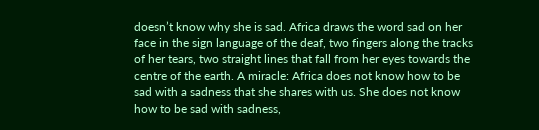doesn’t know why she is sad. Africa draws the word sad on her face in the sign language of the deaf, two fingers along the tracks of her tears, two straight lines that fall from her eyes towards the centre of the earth. A miracle: Africa does not know how to be sad with a sadness that she shares with us. She does not know how to be sad with sadness,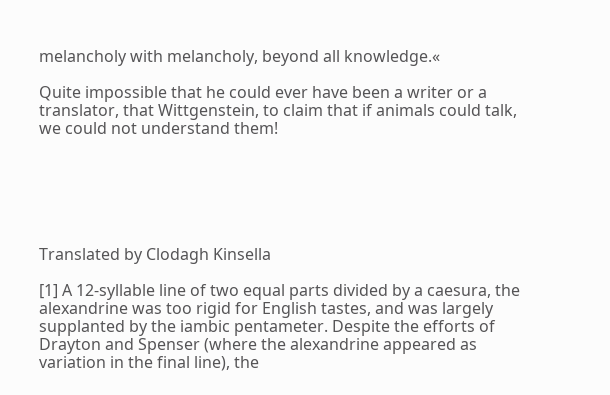melancholy with melancholy, beyond all knowledge.«

Quite impossible that he could ever have been a writer or a translator, that Wittgenstein, to claim that if animals could talk, we could not understand them!






Translated by Clodagh Kinsella

[1] A 12-syllable line of two equal parts divided by a caesura, the alexandrine was too rigid for English tastes, and was largely supplanted by the iambic pentameter. Despite the efforts of Drayton and Spenser (where the alexandrine appeared as variation in the final line), the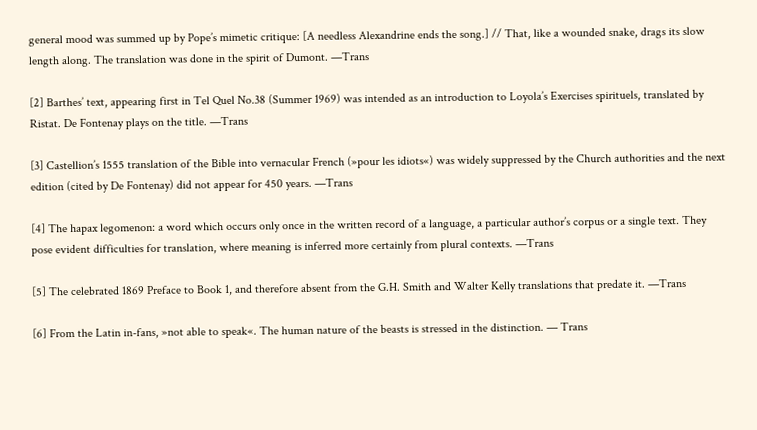general mood was summed up by Pope’s mimetic critique: [A needless Alexandrine ends the song.] // That, like a wounded snake, drags its slow length along. The translation was done in the spirit of Dumont. —Trans

[2] Barthes’ text, appearing first in Tel Quel No.38 (Summer 1969) was intended as an introduction to Loyola’s Exercises spirituels, translated by Ristat. De Fontenay plays on the title. —Trans

[3] Castellion’s 1555 translation of the Bible into vernacular French (»pour les idiots«) was widely suppressed by the Church authorities and the next edition (cited by De Fontenay) did not appear for 450 years. —Trans

[4] The hapax legomenon: a word which occurs only once in the written record of a language, a particular author’s corpus or a single text. They pose evident difficulties for translation, where meaning is inferred more certainly from plural contexts. —Trans

[5] The celebrated 1869 Preface to Book 1, and therefore absent from the G.H. Smith and Walter Kelly translations that predate it. —Trans

[6] From the Latin in-fans, »not able to speak«. The human nature of the beasts is stressed in the distinction. — Trans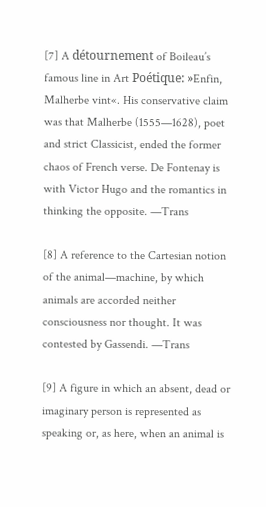[7] A détournement of Boileau’s famous line in Art Poétique: »Enfin, Malherbe vint«. His conservative claim was that Malherbe (1555—1628), poet and strict Classicist, ended the former chaos of French verse. De Fontenay is with Victor Hugo and the romantics in thinking the opposite. —Trans

[8] A reference to the Cartesian notion of the animal—machine, by which animals are accorded neither consciousness nor thought. It was contested by Gassendi. —Trans

[9] A figure in which an absent, dead or imaginary person is represented as speaking or, as here, when an animal is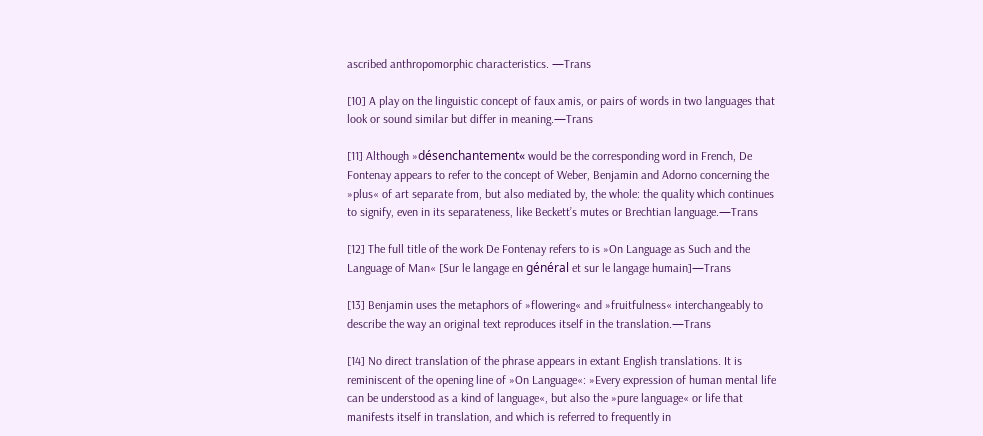ascribed anthropomorphic characteristics. —Trans

[10] A play on the linguistic concept of faux amis, or pairs of words in two languages that look or sound similar but differ in meaning.—Trans

[11] Although »désenchantement« would be the corresponding word in French, De Fontenay appears to refer to the concept of Weber, Benjamin and Adorno concerning the »plus« of art separate from, but also mediated by, the whole: the quality which continues to signify, even in its separateness, like Beckett’s mutes or Brechtian language.—Trans

[12] The full title of the work De Fontenay refers to is »On Language as Such and the Language of Man« [Sur le langage en général et sur le langage humain]—Trans

[13] Benjamin uses the metaphors of »flowering« and »fruitfulness« interchangeably to describe the way an original text reproduces itself in the translation.—Trans

[14] No direct translation of the phrase appears in extant English translations. It is reminiscent of the opening line of »On Language«: »Every expression of human mental life can be understood as a kind of language«, but also the »pure language« or life that manifests itself in translation, and which is referred to frequently in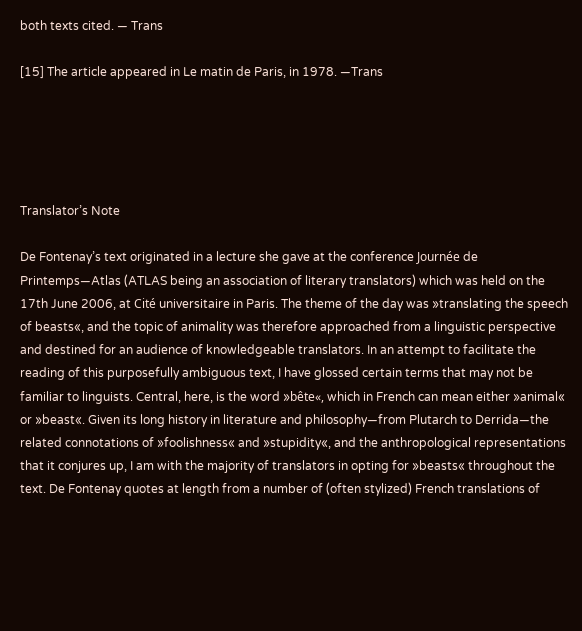both texts cited. — Trans

[15] The article appeared in Le matin de Paris, in 1978. —Trans





Translator’s Note

De Fontenay’s text originated in a lecture she gave at the conference Journée de Printemps—Atlas (ATLAS being an association of literary translators) which was held on the 17th June 2006, at Cité universitaire in Paris. The theme of the day was »translating the speech of beasts«, and the topic of animality was therefore approached from a linguistic perspective and destined for an audience of knowledgeable translators. In an attempt to facilitate the reading of this purposefully ambiguous text, I have glossed certain terms that may not be familiar to linguists. Central, here, is the word »bête«, which in French can mean either »animal« or »beast«. Given its long history in literature and philosophy—from Plutarch to Derrida—the related connotations of »foolishness« and »stupidity«, and the anthropological representations that it conjures up, I am with the majority of translators in opting for »beasts« throughout the text. De Fontenay quotes at length from a number of (often stylized) French translations of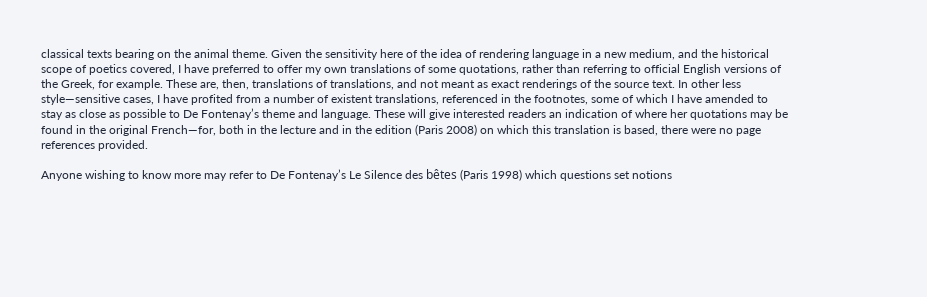classical texts bearing on the animal theme. Given the sensitivity here of the idea of rendering language in a new medium, and the historical scope of poetics covered, I have preferred to offer my own translations of some quotations, rather than referring to official English versions of the Greek, for example. These are, then, translations of translations, and not meant as exact renderings of the source text. In other less style—sensitive cases, I have profited from a number of existent translations, referenced in the footnotes, some of which I have amended to stay as close as possible to De Fontenay’s theme and language. These will give interested readers an indication of where her quotations may be found in the original French—for, both in the lecture and in the edition (Paris 2008) on which this translation is based, there were no page references provided.

Anyone wishing to know more may refer to De Fontenay’s Le Silence des bêtes (Paris 1998) which questions set notions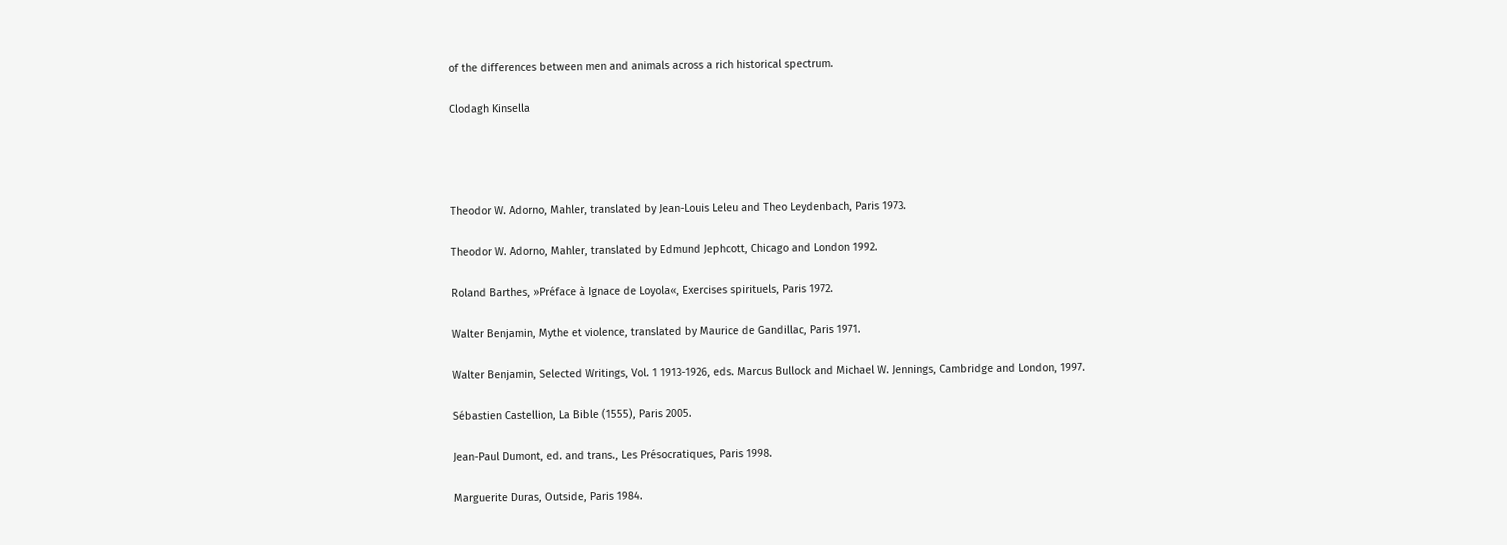of the differences between men and animals across a rich historical spectrum.

Clodagh Kinsella




Theodor W. Adorno, Mahler, translated by Jean-Louis Leleu and Theo Leydenbach, Paris 1973.

Theodor W. Adorno, Mahler, translated by Edmund Jephcott, Chicago and London 1992.

Roland Barthes, »Préface à Ignace de Loyola«, Exercises spirituels, Paris 1972.

Walter Benjamin, Mythe et violence, translated by Maurice de Gandillac, Paris 1971.

Walter Benjamin, Selected Writings, Vol. 1 1913-1926, eds. Marcus Bullock and Michael W. Jennings, Cambridge and London, 1997.

Sébastien Castellion, La Bible (1555), Paris 2005.

Jean-Paul Dumont, ed. and trans., Les Présocratiques, Paris 1998.

Marguerite Duras, Outside, Paris 1984.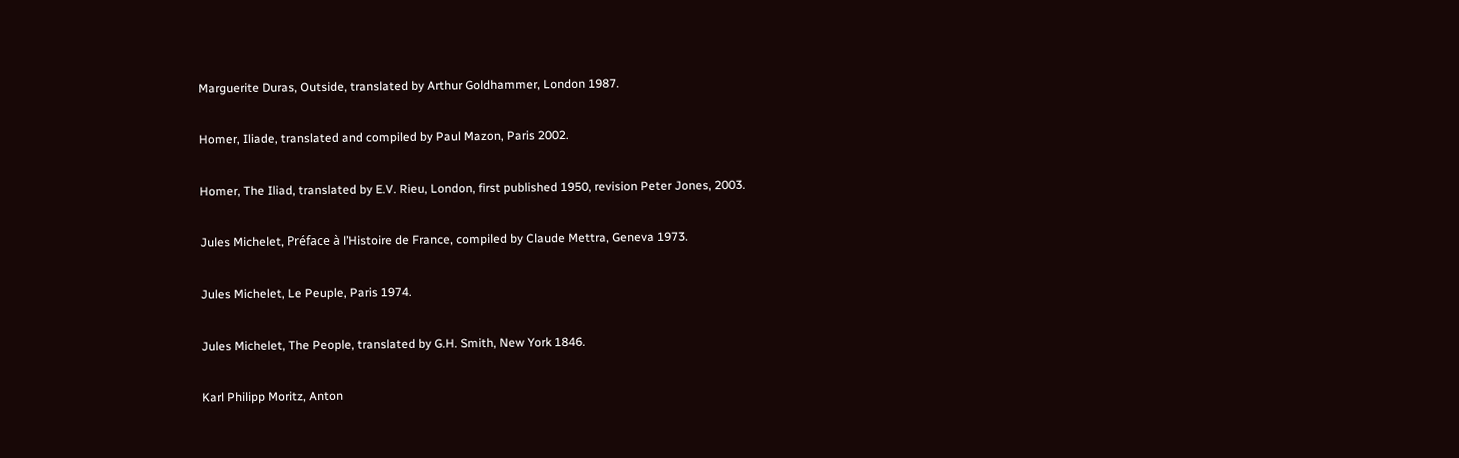Marguerite Duras, Outside, translated by Arthur Goldhammer, London 1987.

Homer, Iliade, translated and compiled by Paul Mazon, Paris 2002.

Homer, The Iliad, translated by E.V. Rieu, London, first published 1950, revision Peter Jones, 2003.

Jules Michelet, Préface à l’Histoire de France, compiled by Claude Mettra, Geneva 1973.

Jules Michelet, Le Peuple, Paris 1974.

Jules Michelet, The People, translated by G.H. Smith, New York 1846.

Karl Philipp Moritz, Anton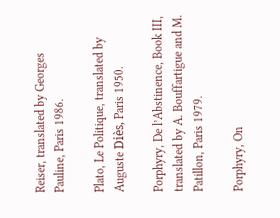Reiser, translated by Georges Pauline, Paris 1986.

Plato, Le Politique, translated by Auguste Diès, Paris 1950.

Porphyry, De l’Abstinence, Book III, translated by A. Bouffartigue and M. Patillon, Paris 1979.

Porphyry, On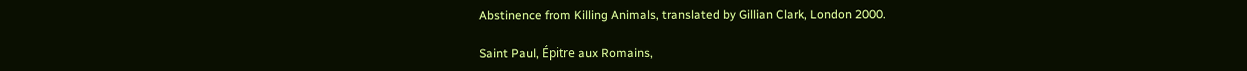Abstinence from Killing Animals, translated by Gillian Clark, London 2000.

Saint Paul, Épitre aux Romains,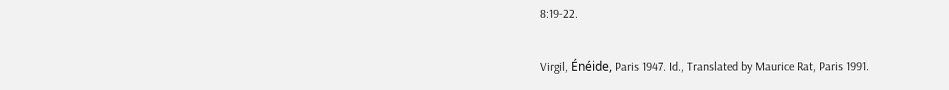8:19-22.

Virgil, Énéide, Paris 1947. Id., Translated by Maurice Rat, Paris 1991.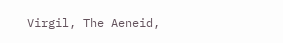Virgil, The Aeneid,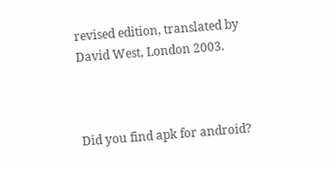revised edition, translated by David West, London 2003.



Did you find apk for android?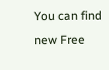You can find new Free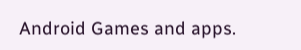Android Games and apps.